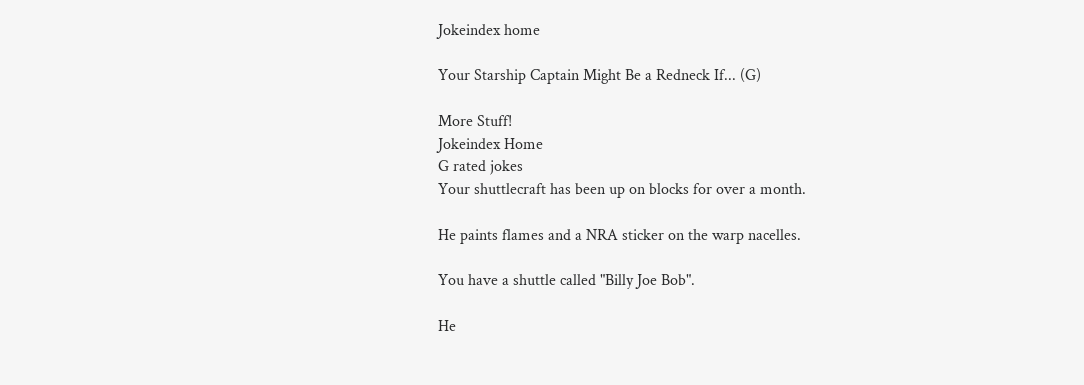Jokeindex home

Your Starship Captain Might Be a Redneck If... (G)

More Stuff!
Jokeindex Home
G rated jokes
Your shuttlecraft has been up on blocks for over a month.

He paints flames and a NRA sticker on the warp nacelles.

You have a shuttle called "Billy Joe Bob".

He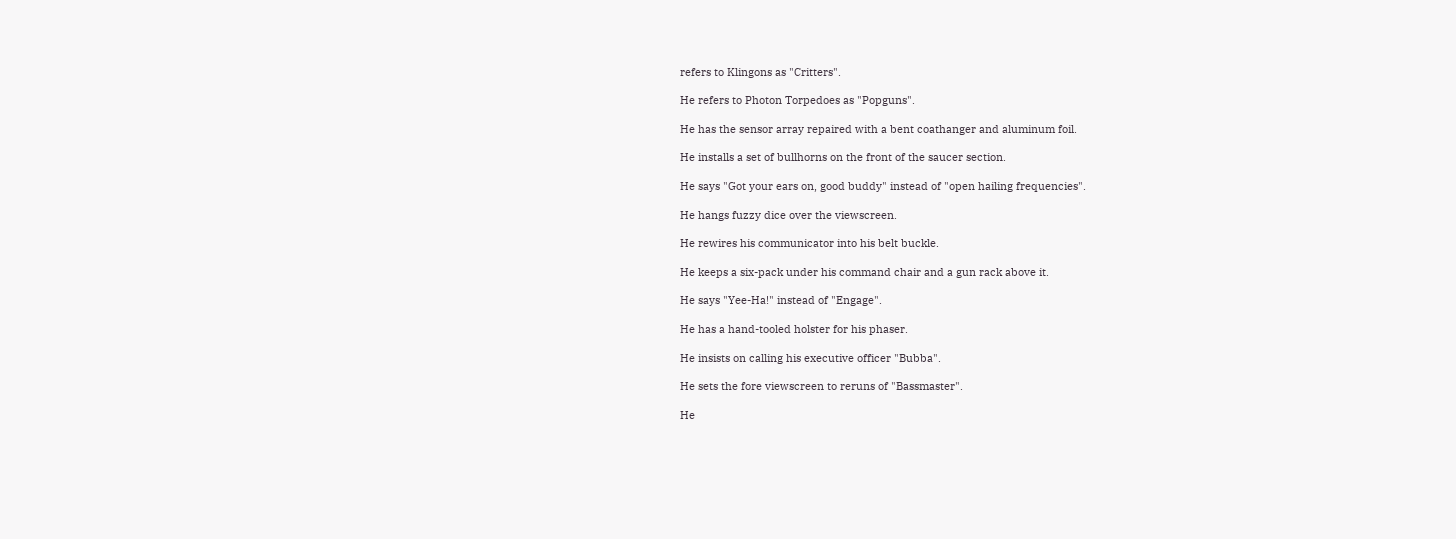refers to Klingons as "Critters".

He refers to Photon Torpedoes as "Popguns".

He has the sensor array repaired with a bent coathanger and aluminum foil.

He installs a set of bullhorns on the front of the saucer section.

He says "Got your ears on, good buddy" instead of "open hailing frequencies".

He hangs fuzzy dice over the viewscreen.

He rewires his communicator into his belt buckle.

He keeps a six-pack under his command chair and a gun rack above it.

He says "Yee-Ha!" instead of "Engage".

He has a hand-tooled holster for his phaser.

He insists on calling his executive officer "Bubba".

He sets the fore viewscreen to reruns of "Bassmaster".

He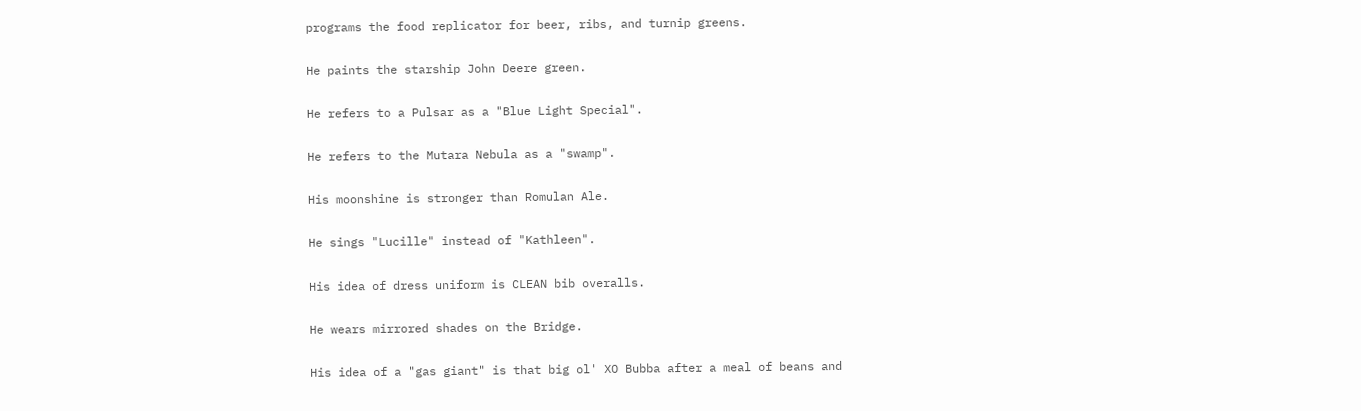programs the food replicator for beer, ribs, and turnip greens.

He paints the starship John Deere green.

He refers to a Pulsar as a "Blue Light Special".

He refers to the Mutara Nebula as a "swamp".

His moonshine is stronger than Romulan Ale.

He sings "Lucille" instead of "Kathleen".

His idea of dress uniform is CLEAN bib overalls.

He wears mirrored shades on the Bridge.

His idea of a "gas giant" is that big ol' XO Bubba after a meal of beans and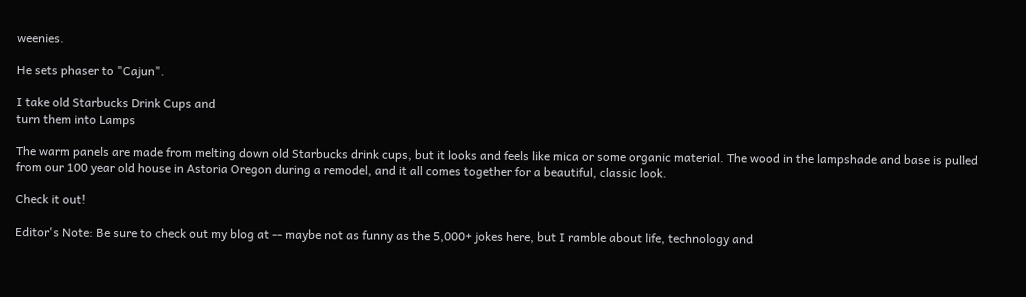weenies.

He sets phaser to "Cajun".

I take old Starbucks Drink Cups and
turn them into Lamps

The warm panels are made from melting down old Starbucks drink cups, but it looks and feels like mica or some organic material. The wood in the lampshade and base is pulled from our 100 year old house in Astoria Oregon during a remodel, and it all comes together for a beautiful, classic look.

Check it out!

Editor's Note: Be sure to check out my blog at -- maybe not as funny as the 5,000+ jokes here, but I ramble about life, technology and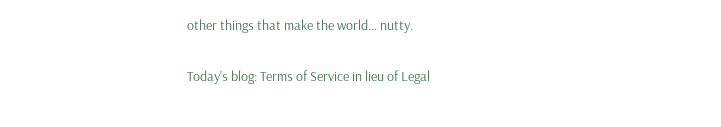other things that make the world... nutty.

Today's blog: Terms of Service in lieu of Legal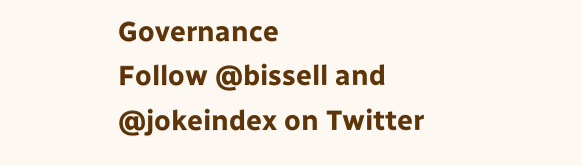Governance
Follow @bissell and @jokeindex on Twitter